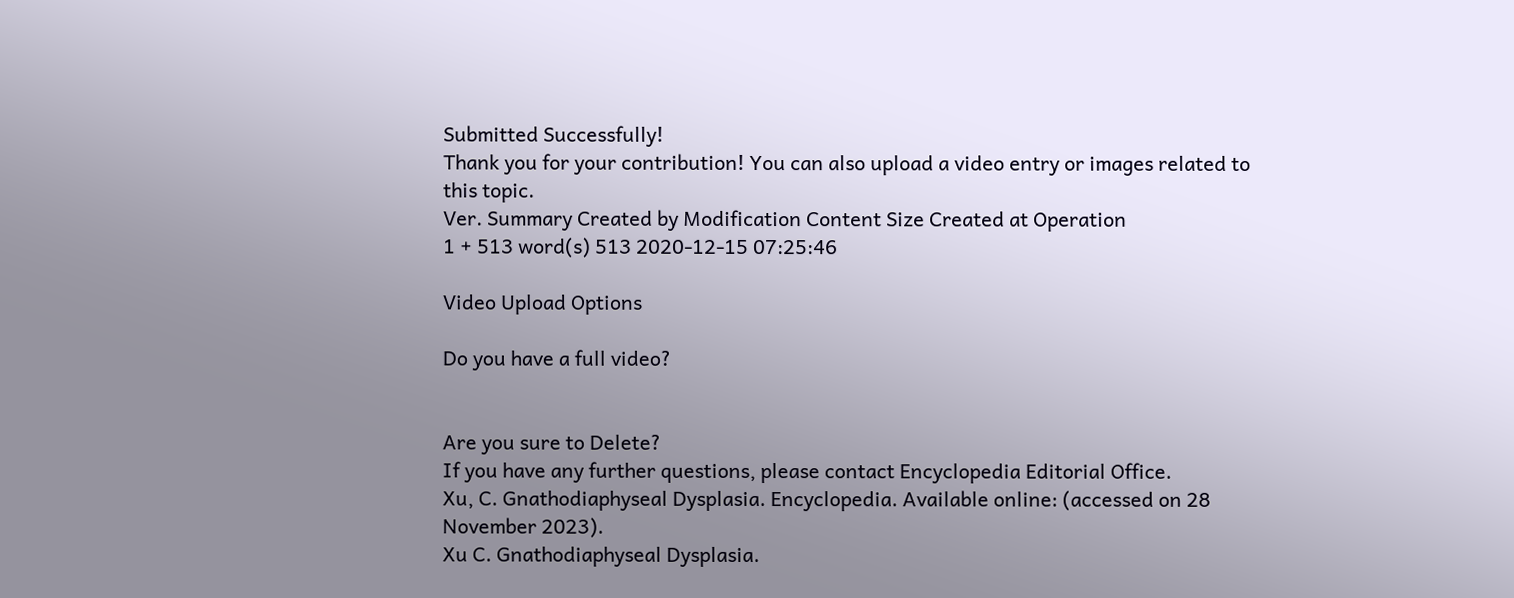Submitted Successfully!
Thank you for your contribution! You can also upload a video entry or images related to this topic.
Ver. Summary Created by Modification Content Size Created at Operation
1 + 513 word(s) 513 2020-12-15 07:25:46

Video Upload Options

Do you have a full video?


Are you sure to Delete?
If you have any further questions, please contact Encyclopedia Editorial Office.
Xu, C. Gnathodiaphyseal Dysplasia. Encyclopedia. Available online: (accessed on 28 November 2023).
Xu C. Gnathodiaphyseal Dysplasia.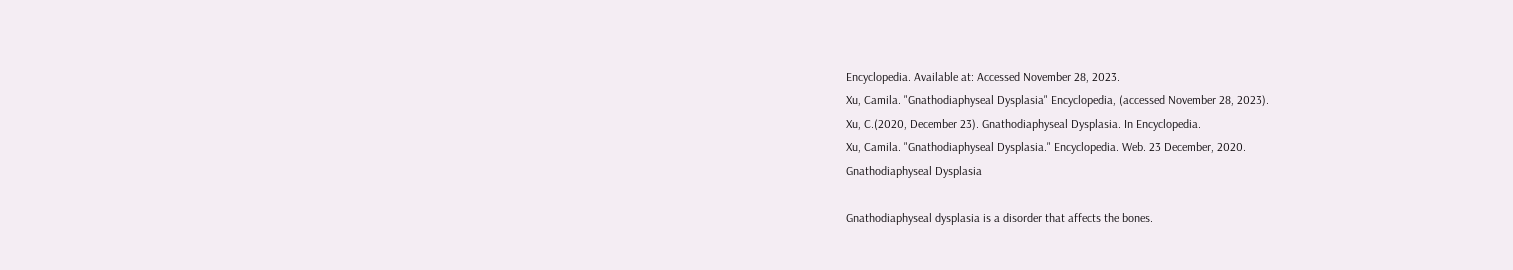Encyclopedia. Available at: Accessed November 28, 2023.
Xu, Camila. "Gnathodiaphyseal Dysplasia" Encyclopedia, (accessed November 28, 2023).
Xu, C.(2020, December 23). Gnathodiaphyseal Dysplasia. In Encyclopedia.
Xu, Camila. "Gnathodiaphyseal Dysplasia." Encyclopedia. Web. 23 December, 2020.
Gnathodiaphyseal Dysplasia

Gnathodiaphyseal dysplasia is a disorder that affects the bones.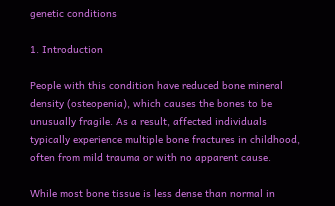genetic conditions

1. Introduction

People with this condition have reduced bone mineral density (osteopenia), which causes the bones to be unusually fragile. As a result, affected individuals typically experience multiple bone fractures in childhood, often from mild trauma or with no apparent cause.

While most bone tissue is less dense than normal in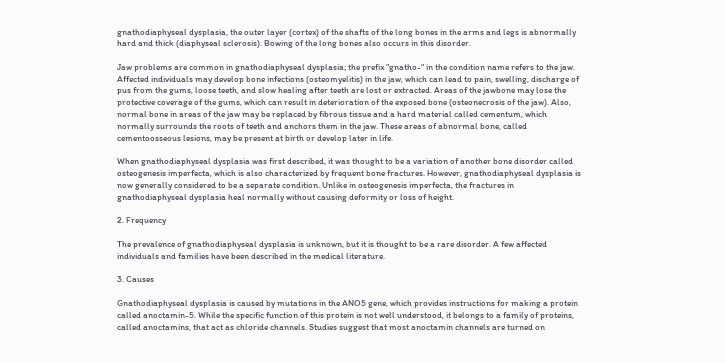gnathodiaphyseal dysplasia, the outer layer (cortex) of the shafts of the long bones in the arms and legs is abnormally hard and thick (diaphyseal sclerosis). Bowing of the long bones also occurs in this disorder.

Jaw problems are common in gnathodiaphyseal dysplasia; the prefix "gnatho-" in the condition name refers to the jaw. Affected individuals may develop bone infections (osteomyelitis) in the jaw, which can lead to pain, swelling, discharge of pus from the gums, loose teeth, and slow healing after teeth are lost or extracted. Areas of the jawbone may lose the protective coverage of the gums, which can result in deterioration of the exposed bone (osteonecrosis of the jaw). Also, normal bone in areas of the jaw may be replaced by fibrous tissue and a hard material called cementum, which normally surrounds the roots of teeth and anchors them in the jaw. These areas of abnormal bone, called cementoosseous lesions, may be present at birth or develop later in life.

When gnathodiaphyseal dysplasia was first described, it was thought to be a variation of another bone disorder called osteogenesis imperfecta, which is also characterized by frequent bone fractures. However, gnathodiaphyseal dysplasia is now generally considered to be a separate condition. Unlike in osteogenesis imperfecta, the fractures in gnathodiaphyseal dysplasia heal normally without causing deformity or loss of height.

2. Frequency

The prevalence of gnathodiaphyseal dysplasia is unknown, but it is thought to be a rare disorder. A few affected individuals and families have been described in the medical literature.

3. Causes

Gnathodiaphyseal dysplasia is caused by mutations in the ANO5 gene, which provides instructions for making a protein called anoctamin-5. While the specific function of this protein is not well understood, it belongs to a family of proteins, called anoctamins, that act as chloride channels. Studies suggest that most anoctamin channels are turned on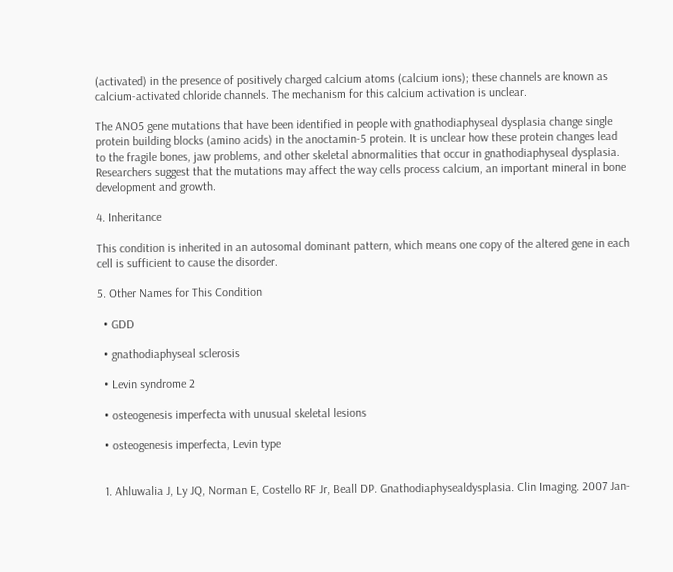(activated) in the presence of positively charged calcium atoms (calcium ions); these channels are known as calcium-activated chloride channels. The mechanism for this calcium activation is unclear.

The ANO5 gene mutations that have been identified in people with gnathodiaphyseal dysplasia change single protein building blocks (amino acids) in the anoctamin-5 protein. It is unclear how these protein changes lead to the fragile bones, jaw problems, and other skeletal abnormalities that occur in gnathodiaphyseal dysplasia. Researchers suggest that the mutations may affect the way cells process calcium, an important mineral in bone development and growth.

4. Inheritance

This condition is inherited in an autosomal dominant pattern, which means one copy of the altered gene in each cell is sufficient to cause the disorder.

5. Other Names for This Condition

  • GDD

  • gnathodiaphyseal sclerosis

  • Levin syndrome 2

  • osteogenesis imperfecta with unusual skeletal lesions

  • osteogenesis imperfecta, Levin type


  1. Ahluwalia J, Ly JQ, Norman E, Costello RF Jr, Beall DP. Gnathodiaphysealdysplasia. Clin Imaging. 2007 Jan-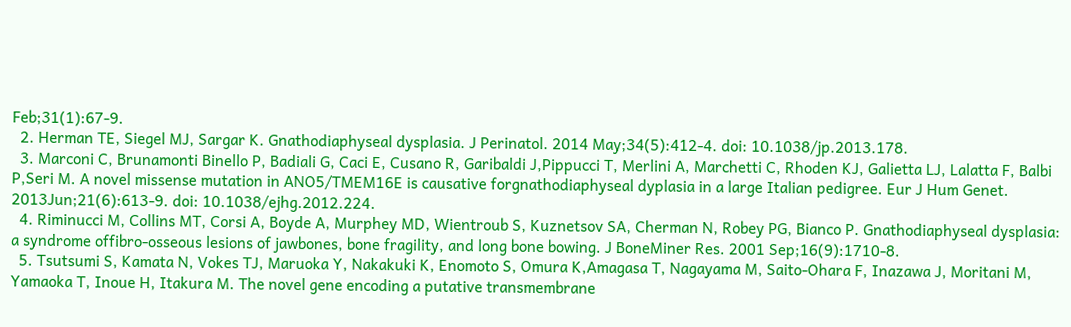Feb;31(1):67-9.
  2. Herman TE, Siegel MJ, Sargar K. Gnathodiaphyseal dysplasia. J Perinatol. 2014 May;34(5):412-4. doi: 10.1038/jp.2013.178.
  3. Marconi C, Brunamonti Binello P, Badiali G, Caci E, Cusano R, Garibaldi J,Pippucci T, Merlini A, Marchetti C, Rhoden KJ, Galietta LJ, Lalatta F, Balbi P,Seri M. A novel missense mutation in ANO5/TMEM16E is causative forgnathodiaphyseal dyplasia in a large Italian pedigree. Eur J Hum Genet. 2013Jun;21(6):613-9. doi: 10.1038/ejhg.2012.224.
  4. Riminucci M, Collins MT, Corsi A, Boyde A, Murphey MD, Wientroub S, Kuznetsov SA, Cherman N, Robey PG, Bianco P. Gnathodiaphyseal dysplasia: a syndrome offibro-osseous lesions of jawbones, bone fragility, and long bone bowing. J BoneMiner Res. 2001 Sep;16(9):1710-8.
  5. Tsutsumi S, Kamata N, Vokes TJ, Maruoka Y, Nakakuki K, Enomoto S, Omura K,Amagasa T, Nagayama M, Saito-Ohara F, Inazawa J, Moritani M, Yamaoka T, Inoue H, Itakura M. The novel gene encoding a putative transmembrane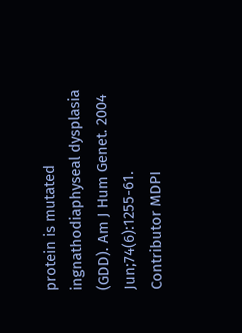protein is mutated ingnathodiaphyseal dysplasia (GDD). Am J Hum Genet. 2004 Jun;74(6):1255-61.
Contributor MDPI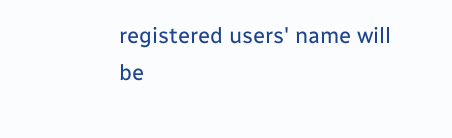registered users' name will be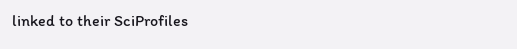linked to their SciProfiles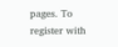pages. To register with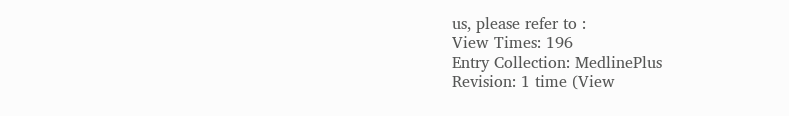us, please refer to :
View Times: 196
Entry Collection: MedlinePlus
Revision: 1 time (View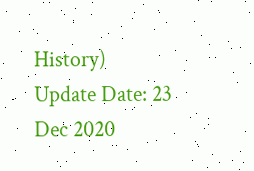History)
Update Date: 23 Dec 2020